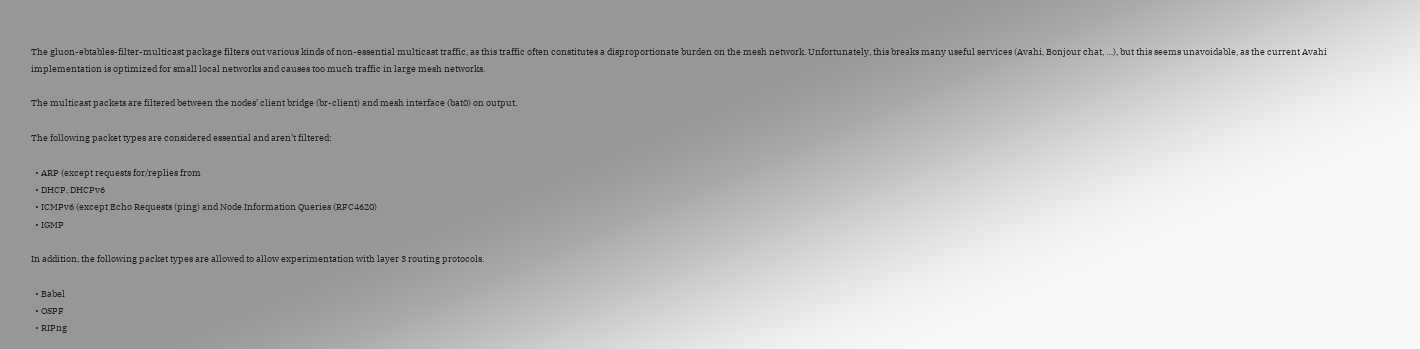The gluon-ebtables-filter-multicast package filters out various kinds of non-essential multicast traffic, as this traffic often constitutes a disproportionate burden on the mesh network. Unfortunately, this breaks many useful services (Avahi, Bonjour chat, …), but this seems unavoidable, as the current Avahi implementation is optimized for small local networks and causes too much traffic in large mesh networks.

The multicast packets are filtered between the nodes’ client bridge (br-client) and mesh interface (bat0) on output.

The following packet types are considered essential and aren’t filtered:

  • ARP (except requests for/replies from
  • DHCP, DHCPv6
  • ICMPv6 (except Echo Requests (ping) and Node Information Queries (RFC4620)
  • IGMP

In addition, the following packet types are allowed to allow experimentation with layer 3 routing protocols.

  • Babel
  • OSPF
  • RIPng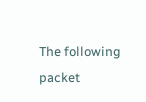The following packet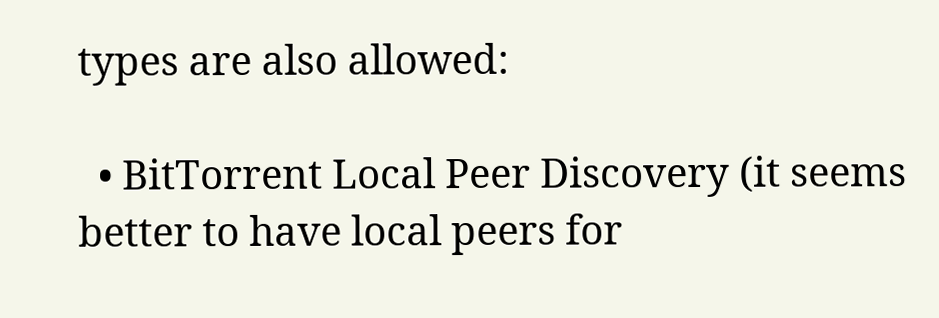types are also allowed:

  • BitTorrent Local Peer Discovery (it seems better to have local peers for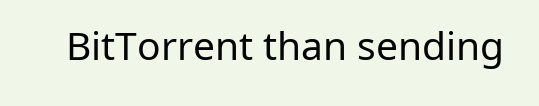BitTorrent than sending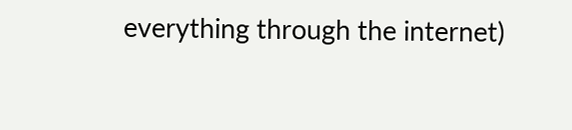everything through the internet)